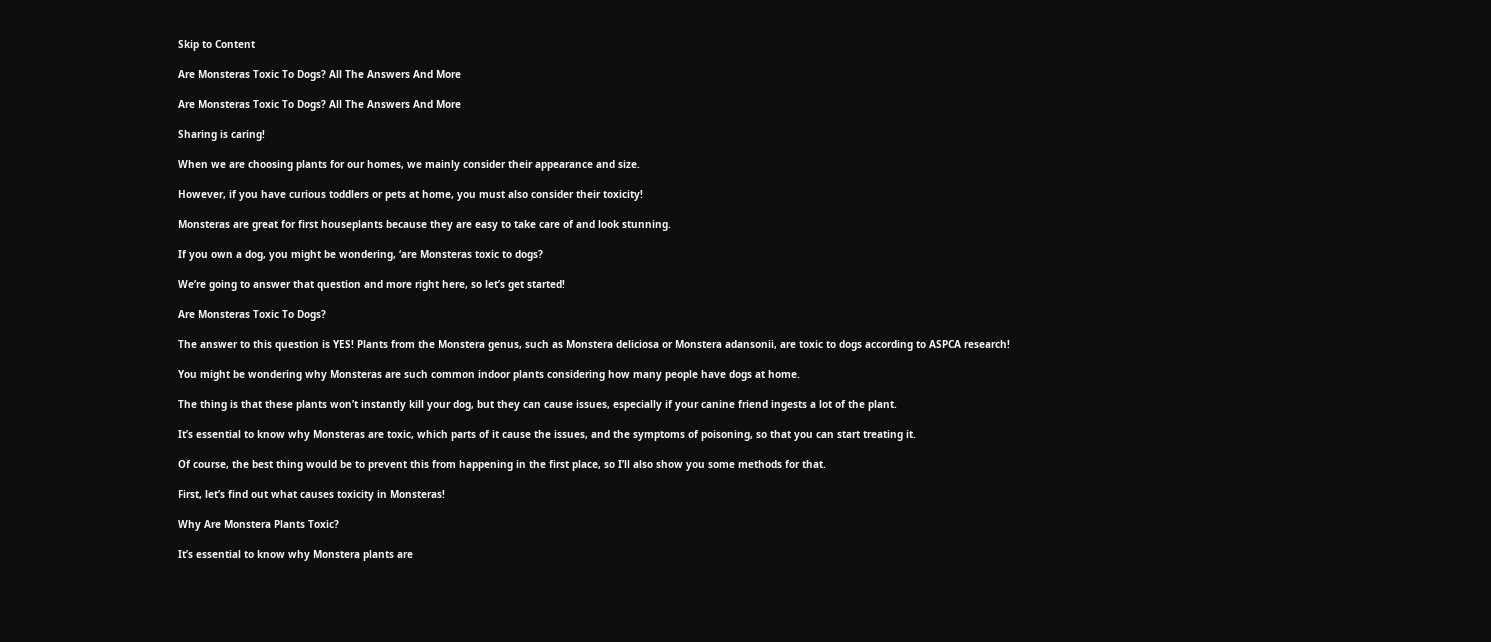Skip to Content

Are Monsteras Toxic To Dogs? All The Answers And More

Are Monsteras Toxic To Dogs? All The Answers And More

Sharing is caring!

When we are choosing plants for our homes, we mainly consider their appearance and size.

However, if you have curious toddlers or pets at home, you must also consider their toxicity!

Monsteras are great for first houseplants because they are easy to take care of and look stunning.

If you own a dog, you might be wondering, ‘are Monsteras toxic to dogs?

We’re going to answer that question and more right here, so let’s get started!

Are Monsteras Toxic To Dogs?

The answer to this question is YES! Plants from the Monstera genus, such as Monstera deliciosa or Monstera adansonii, are toxic to dogs according to ASPCA research!

You might be wondering why Monsteras are such common indoor plants considering how many people have dogs at home.

The thing is that these plants won’t instantly kill your dog, but they can cause issues, especially if your canine friend ingests a lot of the plant.

It’s essential to know why Monsteras are toxic, which parts of it cause the issues, and the symptoms of poisoning, so that you can start treating it.

Of course, the best thing would be to prevent this from happening in the first place, so I’ll also show you some methods for that.

First, let’s find out what causes toxicity in Monsteras!

Why Are Monstera Plants Toxic?

It’s essential to know why Monstera plants are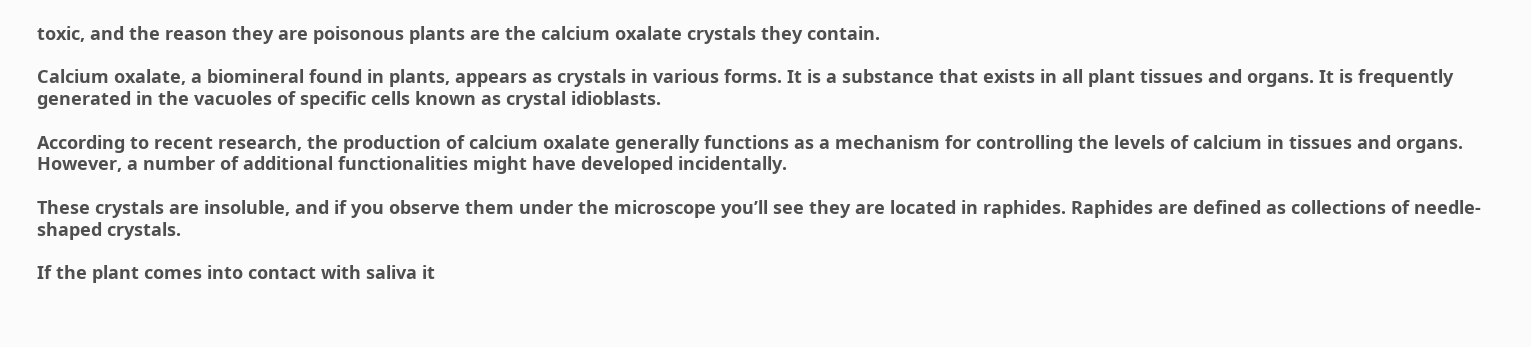toxic, and the reason they are poisonous plants are the calcium oxalate crystals they contain.

Calcium oxalate, a biomineral found in plants, appears as crystals in various forms. It is a substance that exists in all plant tissues and organs. It is frequently generated in the vacuoles of specific cells known as crystal idioblasts.

According to recent research, the production of calcium oxalate generally functions as a mechanism for controlling the levels of calcium in tissues and organs. However, a number of additional functionalities might have developed incidentally.

These crystals are insoluble, and if you observe them under the microscope you’ll see they are located in raphides. Raphides are defined as collections of needle-shaped crystals.

If the plant comes into contact with saliva it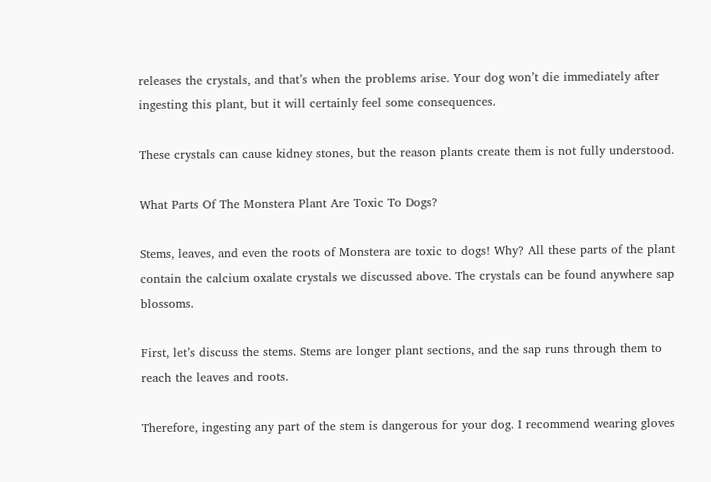releases the crystals, and that’s when the problems arise. Your dog won’t die immediately after ingesting this plant, but it will certainly feel some consequences.

These crystals can cause kidney stones, but the reason plants create them is not fully understood.

What Parts Of The Monstera Plant Are Toxic To Dogs?

Stems, leaves, and even the roots of Monstera are toxic to dogs! Why? All these parts of the plant contain the calcium oxalate crystals we discussed above. The crystals can be found anywhere sap blossoms.

First, let’s discuss the stems. Stems are longer plant sections, and the sap runs through them to reach the leaves and roots.

Therefore, ingesting any part of the stem is dangerous for your dog. I recommend wearing gloves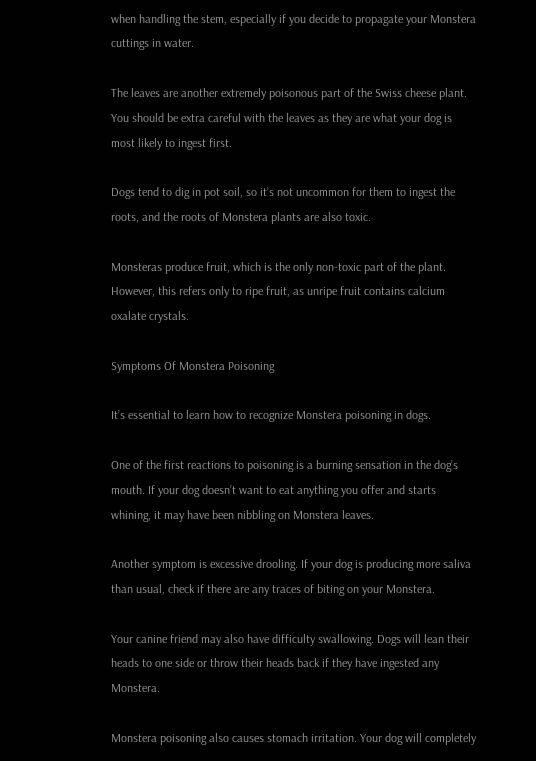when handling the stem, especially if you decide to propagate your Monstera cuttings in water.

The leaves are another extremely poisonous part of the Swiss cheese plant. You should be extra careful with the leaves as they are what your dog is most likely to ingest first.

Dogs tend to dig in pot soil, so it’s not uncommon for them to ingest the roots, and the roots of Monstera plants are also toxic.

Monsteras produce fruit, which is the only non-toxic part of the plant. However, this refers only to ripe fruit, as unripe fruit contains calcium oxalate crystals.

Symptoms Of Monstera Poisoning

It’s essential to learn how to recognize Monstera poisoning in dogs.

One of the first reactions to poisoning is a burning sensation in the dog’s mouth. If your dog doesn’t want to eat anything you offer and starts whining, it may have been nibbling on Monstera leaves.

Another symptom is excessive drooling. If your dog is producing more saliva than usual, check if there are any traces of biting on your Monstera.

Your canine friend may also have difficulty swallowing. Dogs will lean their heads to one side or throw their heads back if they have ingested any Monstera.

Monstera poisoning also causes stomach irritation. Your dog will completely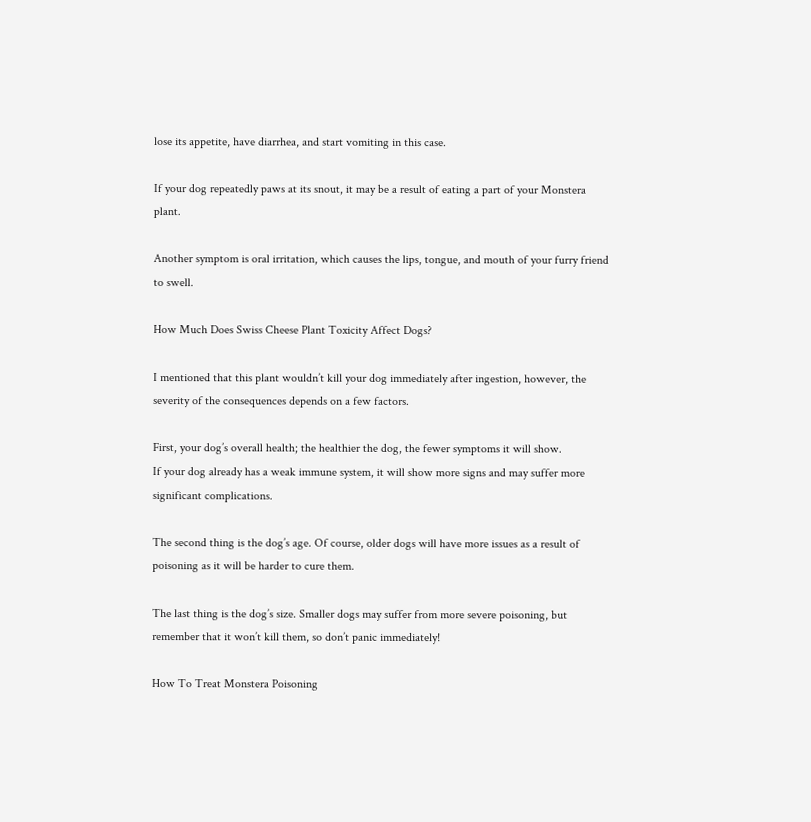lose its appetite, have diarrhea, and start vomiting in this case.

If your dog repeatedly paws at its snout, it may be a result of eating a part of your Monstera plant.

Another symptom is oral irritation, which causes the lips, tongue, and mouth of your furry friend to swell.

How Much Does Swiss Cheese Plant Toxicity Affect Dogs?

I mentioned that this plant wouldn’t kill your dog immediately after ingestion, however, the severity of the consequences depends on a few factors.

First, your dog’s overall health; the healthier the dog, the fewer symptoms it will show.
If your dog already has a weak immune system, it will show more signs and may suffer more significant complications.

The second thing is the dog’s age. Of course, older dogs will have more issues as a result of poisoning as it will be harder to cure them.

The last thing is the dog’s size. Smaller dogs may suffer from more severe poisoning, but remember that it won’t kill them, so don’t panic immediately!

How To Treat Monstera Poisoning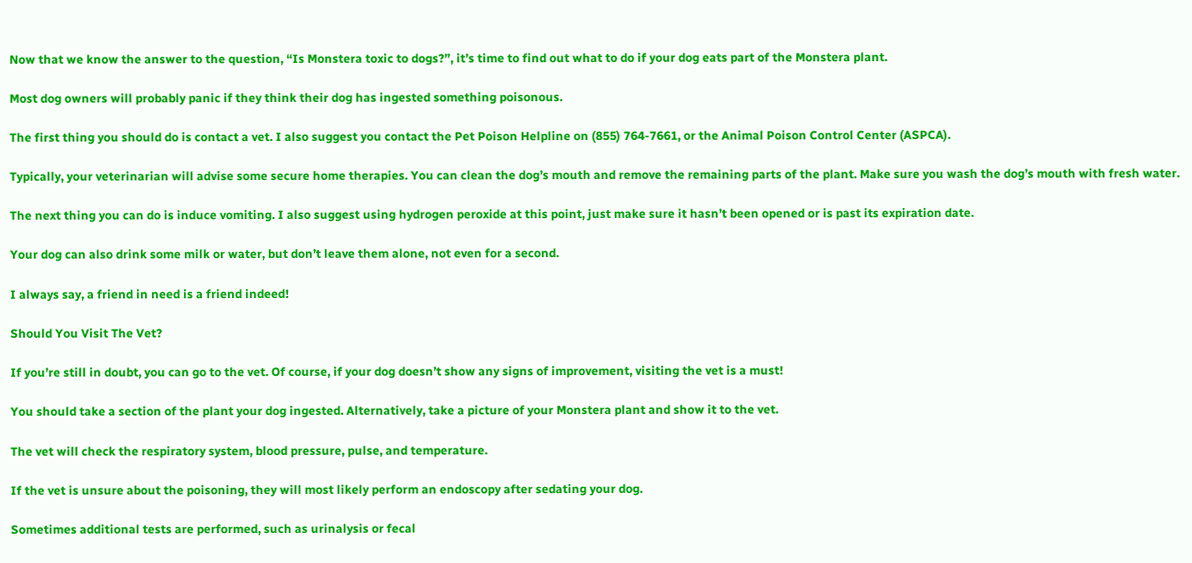Now that we know the answer to the question, “Is Monstera toxic to dogs?”, it’s time to find out what to do if your dog eats part of the Monstera plant.

Most dog owners will probably panic if they think their dog has ingested something poisonous.

The first thing you should do is contact a vet. I also suggest you contact the Pet Poison Helpline on (855) 764-7661, or the Animal Poison Control Center (ASPCA).

Typically, your veterinarian will advise some secure home therapies. You can clean the dog’s mouth and remove the remaining parts of the plant. Make sure you wash the dog’s mouth with fresh water.

The next thing you can do is induce vomiting. I also suggest using hydrogen peroxide at this point, just make sure it hasn’t been opened or is past its expiration date.

Your dog can also drink some milk or water, but don’t leave them alone, not even for a second.

I always say, a friend in need is a friend indeed!

Should You Visit The Vet?

If you’re still in doubt, you can go to the vet. Of course, if your dog doesn’t show any signs of improvement, visiting the vet is a must!

You should take a section of the plant your dog ingested. Alternatively, take a picture of your Monstera plant and show it to the vet.

The vet will check the respiratory system, blood pressure, pulse, and temperature.

If the vet is unsure about the poisoning, they will most likely perform an endoscopy after sedating your dog.

Sometimes additional tests are performed, such as urinalysis or fecal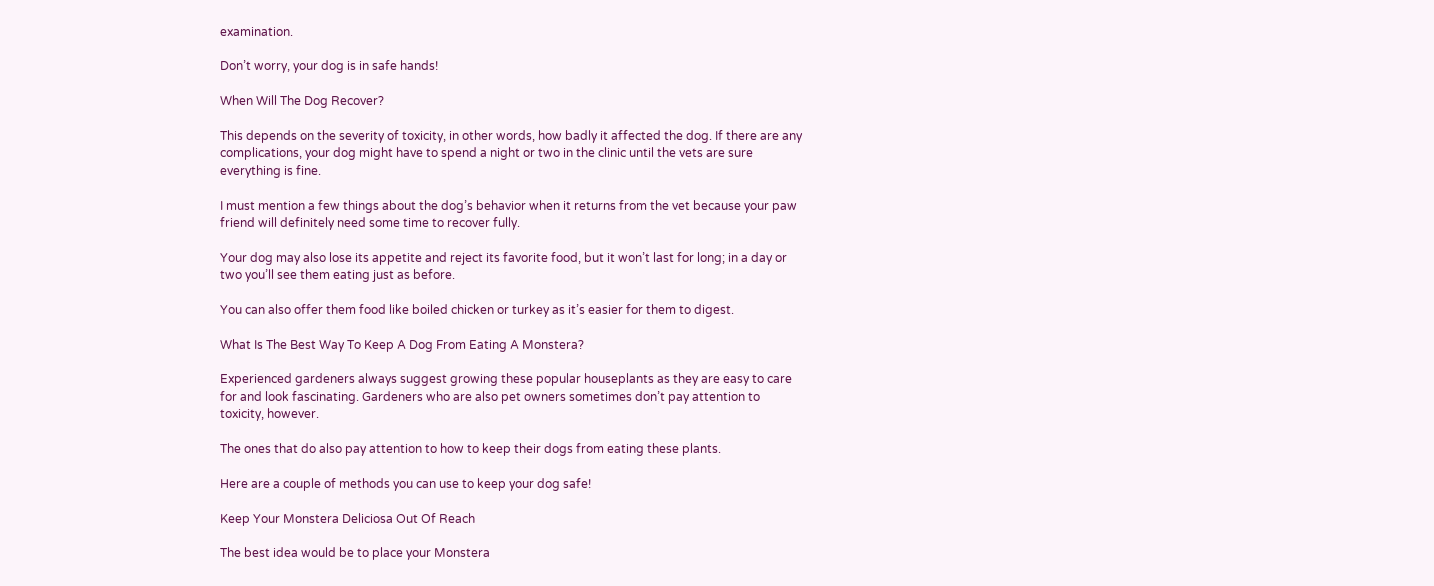examination.

Don’t worry, your dog is in safe hands!

When Will The Dog Recover?

This depends on the severity of toxicity, in other words, how badly it affected the dog. If there are any complications, your dog might have to spend a night or two in the clinic until the vets are sure everything is fine.

I must mention a few things about the dog’s behavior when it returns from the vet because your paw friend will definitely need some time to recover fully.

Your dog may also lose its appetite and reject its favorite food, but it won’t last for long; in a day or two you’ll see them eating just as before.

You can also offer them food like boiled chicken or turkey as it’s easier for them to digest.

What Is The Best Way To Keep A Dog From Eating A Monstera?

Experienced gardeners always suggest growing these popular houseplants as they are easy to care for and look fascinating. Gardeners who are also pet owners sometimes don’t pay attention to toxicity, however.

The ones that do also pay attention to how to keep their dogs from eating these plants.

Here are a couple of methods you can use to keep your dog safe!

Keep Your Monstera Deliciosa Out Of Reach

The best idea would be to place your Monstera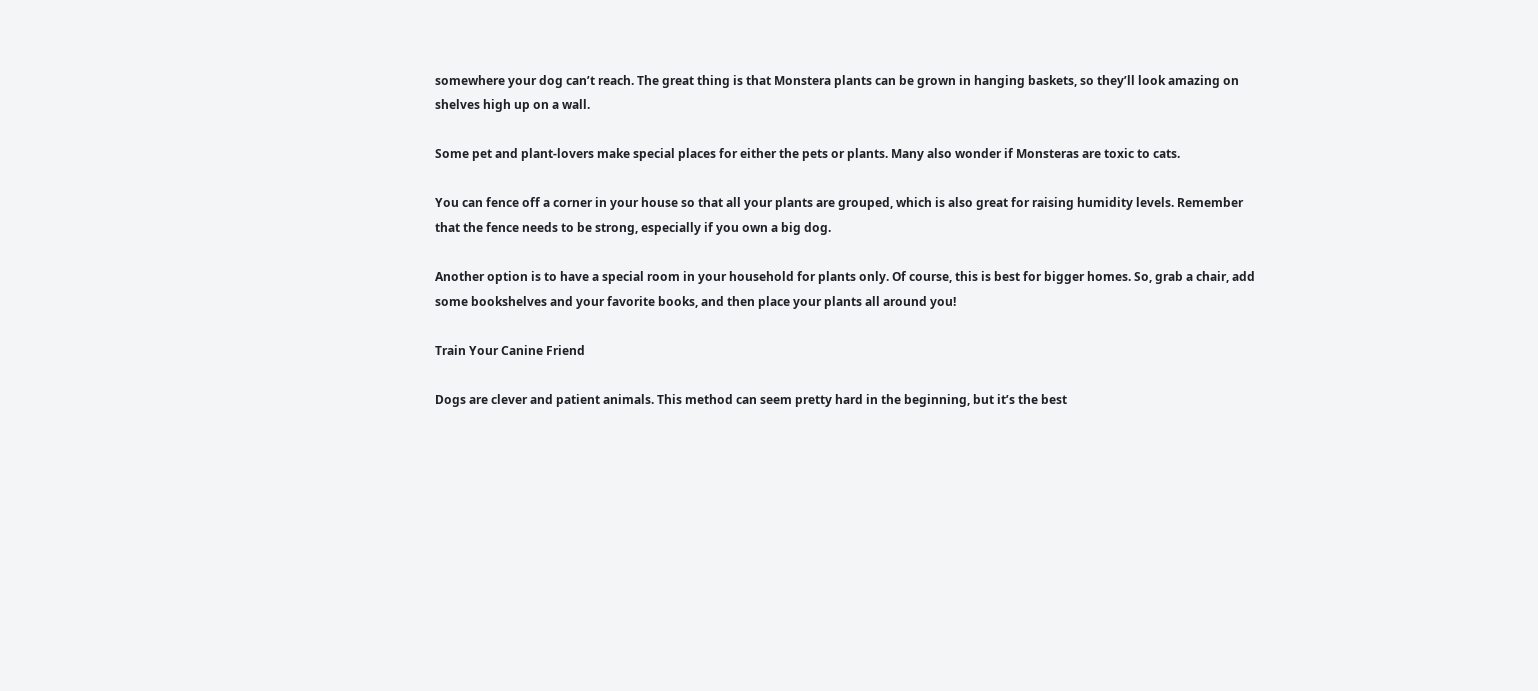somewhere your dog can’t reach. The great thing is that Monstera plants can be grown in hanging baskets, so they’ll look amazing on shelves high up on a wall.

Some pet and plant-lovers make special places for either the pets or plants. Many also wonder if Monsteras are toxic to cats.

You can fence off a corner in your house so that all your plants are grouped, which is also great for raising humidity levels. Remember that the fence needs to be strong, especially if you own a big dog.

Another option is to have a special room in your household for plants only. Of course, this is best for bigger homes. So, grab a chair, add some bookshelves and your favorite books, and then place your plants all around you!

Train Your Canine Friend

Dogs are clever and patient animals. This method can seem pretty hard in the beginning, but it’s the best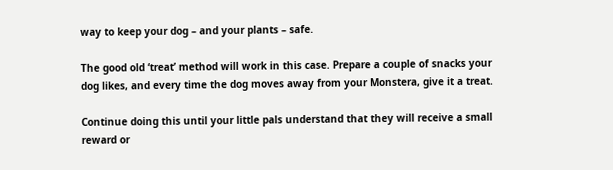way to keep your dog – and your plants – safe.

The good old ‘treat’ method will work in this case. Prepare a couple of snacks your dog likes, and every time the dog moves away from your Monstera, give it a treat.

Continue doing this until your little pals understand that they will receive a small reward or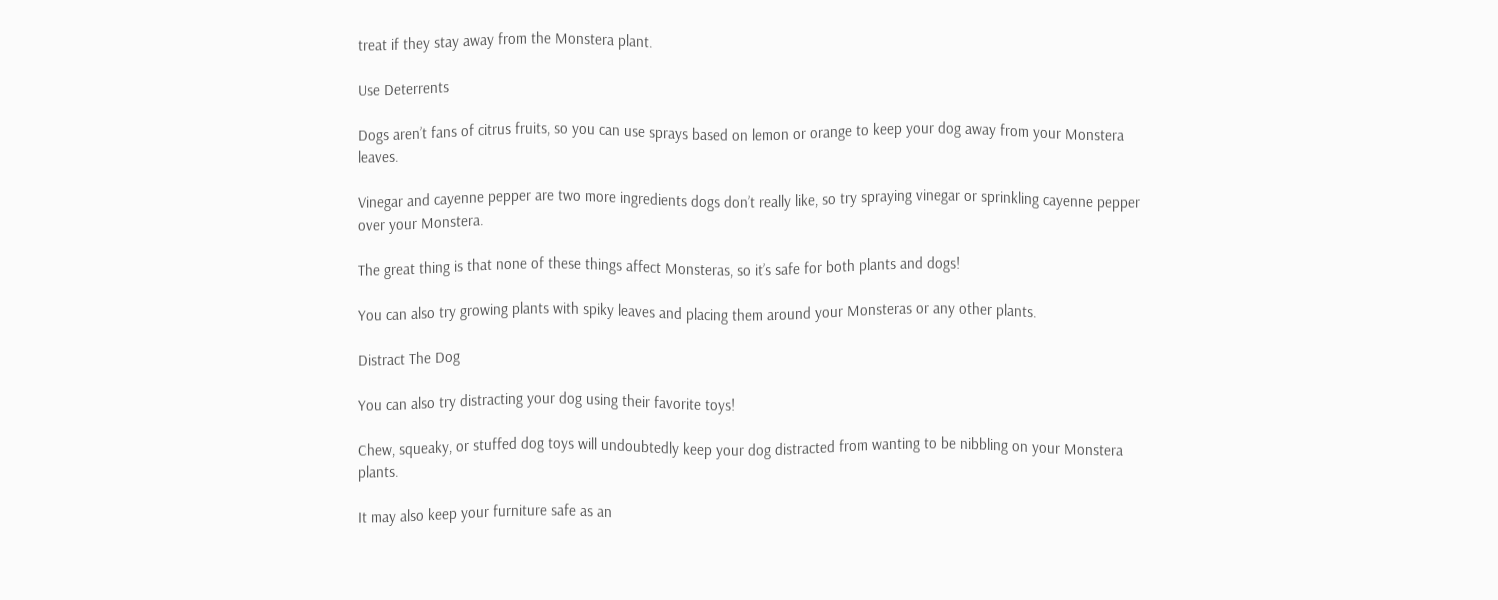treat if they stay away from the Monstera plant.

Use Deterrents

Dogs aren’t fans of citrus fruits, so you can use sprays based on lemon or orange to keep your dog away from your Monstera leaves.

Vinegar and cayenne pepper are two more ingredients dogs don’t really like, so try spraying vinegar or sprinkling cayenne pepper over your Monstera.

The great thing is that none of these things affect Monsteras, so it’s safe for both plants and dogs!

You can also try growing plants with spiky leaves and placing them around your Monsteras or any other plants.

Distract The Dog

You can also try distracting your dog using their favorite toys!

Chew, squeaky, or stuffed dog toys will undoubtedly keep your dog distracted from wanting to be nibbling on your Monstera plants.

It may also keep your furniture safe as an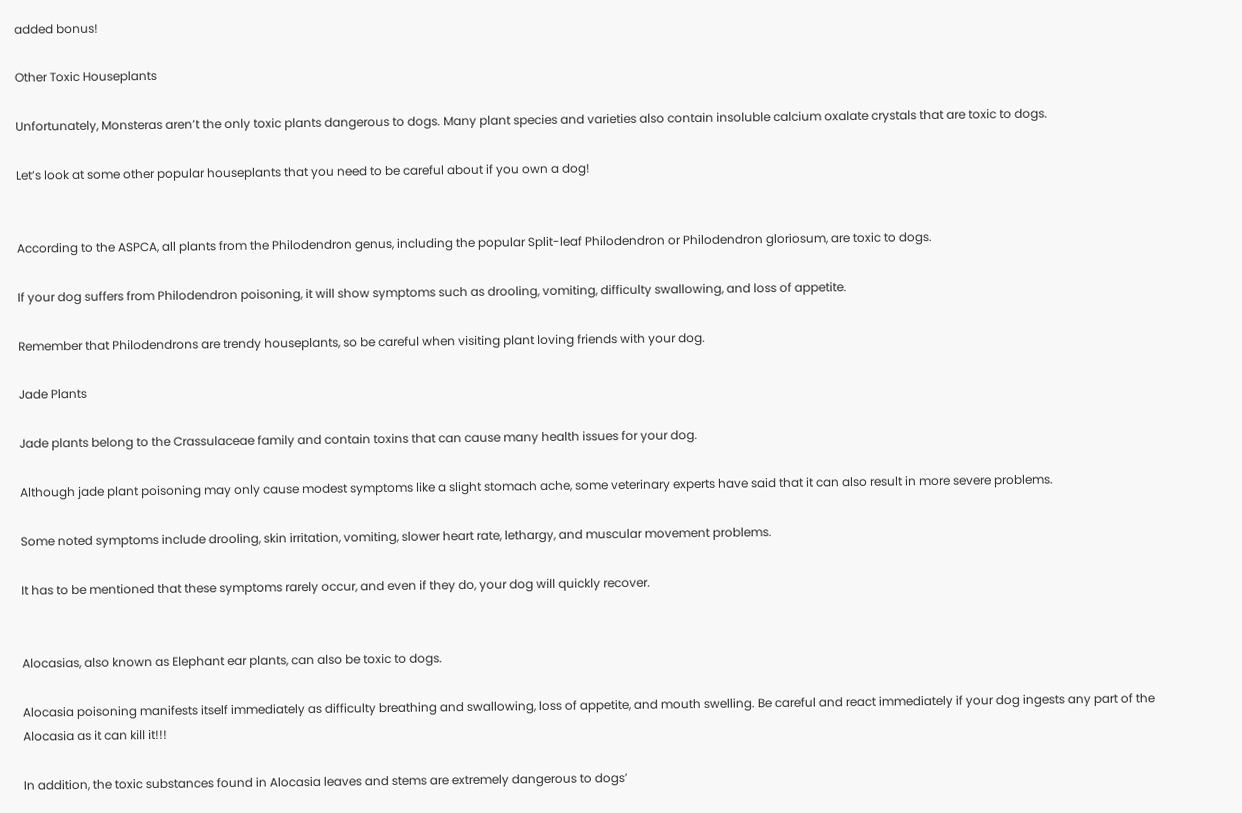added bonus!

Other Toxic Houseplants

Unfortunately, Monsteras aren’t the only toxic plants dangerous to dogs. Many plant species and varieties also contain insoluble calcium oxalate crystals that are toxic to dogs.

Let’s look at some other popular houseplants that you need to be careful about if you own a dog!


According to the ASPCA, all plants from the Philodendron genus, including the popular Split-leaf Philodendron or Philodendron gloriosum, are toxic to dogs.

If your dog suffers from Philodendron poisoning, it will show symptoms such as drooling, vomiting, difficulty swallowing, and loss of appetite.

Remember that Philodendrons are trendy houseplants, so be careful when visiting plant loving friends with your dog.

Jade Plants

Jade plants belong to the Crassulaceae family and contain toxins that can cause many health issues for your dog.

Although jade plant poisoning may only cause modest symptoms like a slight stomach ache, some veterinary experts have said that it can also result in more severe problems.

Some noted symptoms include drooling, skin irritation, vomiting, slower heart rate, lethargy, and muscular movement problems.

It has to be mentioned that these symptoms rarely occur, and even if they do, your dog will quickly recover.


Alocasias, also known as Elephant ear plants, can also be toxic to dogs.

Alocasia poisoning manifests itself immediately as difficulty breathing and swallowing, loss of appetite, and mouth swelling. Be careful and react immediately if your dog ingests any part of the Alocasia as it can kill it!!!

In addition, the toxic substances found in Alocasia leaves and stems are extremely dangerous to dogs’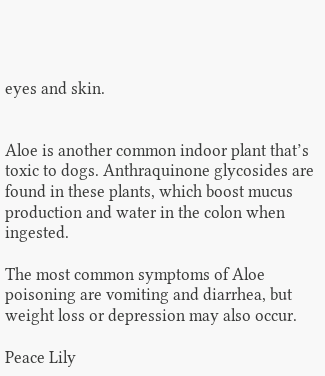eyes and skin.


Aloe is another common indoor plant that’s toxic to dogs. Anthraquinone glycosides are found in these plants, which boost mucus production and water in the colon when ingested.

The most common symptoms of Aloe poisoning are vomiting and diarrhea, but weight loss or depression may also occur.

Peace Lily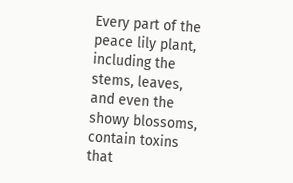Every part of the peace lily plant, including the stems, leaves, and even the showy blossoms, contain toxins that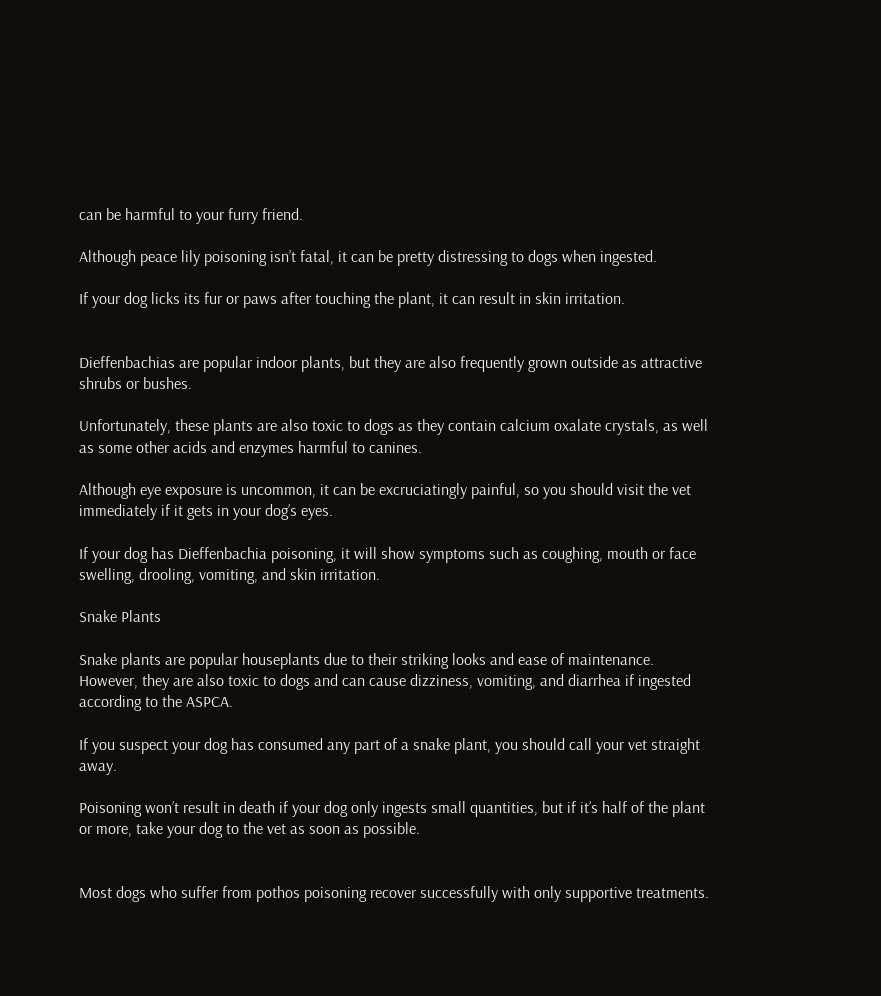can be harmful to your furry friend.

Although peace lily poisoning isn’t fatal, it can be pretty distressing to dogs when ingested.

If your dog licks its fur or paws after touching the plant, it can result in skin irritation.


Dieffenbachias are popular indoor plants, but they are also frequently grown outside as attractive shrubs or bushes.

Unfortunately, these plants are also toxic to dogs as they contain calcium oxalate crystals, as well as some other acids and enzymes harmful to canines.

Although eye exposure is uncommon, it can be excruciatingly painful, so you should visit the vet immediately if it gets in your dog’s eyes.

If your dog has Dieffenbachia poisoning, it will show symptoms such as coughing, mouth or face swelling, drooling, vomiting, and skin irritation.

Snake Plants

Snake plants are popular houseplants due to their striking looks and ease of maintenance. However, they are also toxic to dogs and can cause dizziness, vomiting, and diarrhea if ingested according to the ASPCA.

If you suspect your dog has consumed any part of a snake plant, you should call your vet straight away.

Poisoning won’t result in death if your dog only ingests small quantities, but if it’s half of the plant or more, take your dog to the vet as soon as possible.


Most dogs who suffer from pothos poisoning recover successfully with only supportive treatments.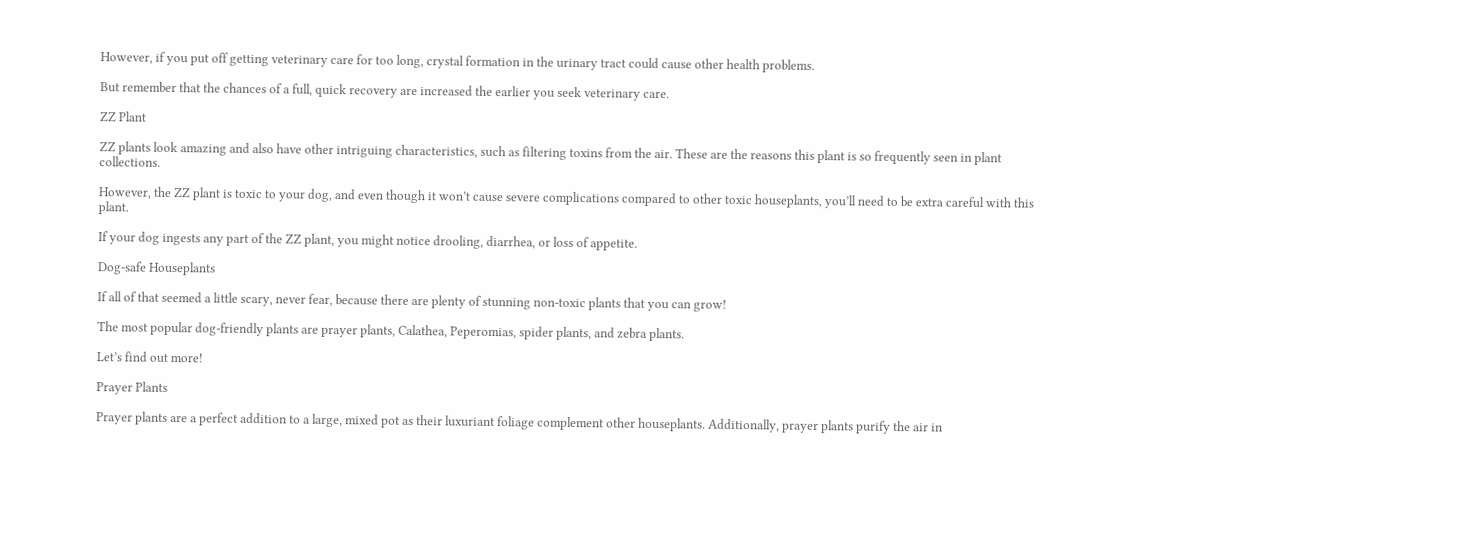However, if you put off getting veterinary care for too long, crystal formation in the urinary tract could cause other health problems.

But remember that the chances of a full, quick recovery are increased the earlier you seek veterinary care.

ZZ Plant

ZZ plants look amazing and also have other intriguing characteristics, such as filtering toxins from the air. These are the reasons this plant is so frequently seen in plant collections.

However, the ZZ plant is toxic to your dog, and even though it won’t cause severe complications compared to other toxic houseplants, you’ll need to be extra careful with this plant.

If your dog ingests any part of the ZZ plant, you might notice drooling, diarrhea, or loss of appetite.

Dog-safe Houseplants

If all of that seemed a little scary, never fear, because there are plenty of stunning non-toxic plants that you can grow!

The most popular dog-friendly plants are prayer plants, Calathea, Peperomias, spider plants, and zebra plants.

Let’s find out more!

Prayer Plants

Prayer plants are a perfect addition to a large, mixed pot as their luxuriant foliage complement other houseplants. Additionally, prayer plants purify the air in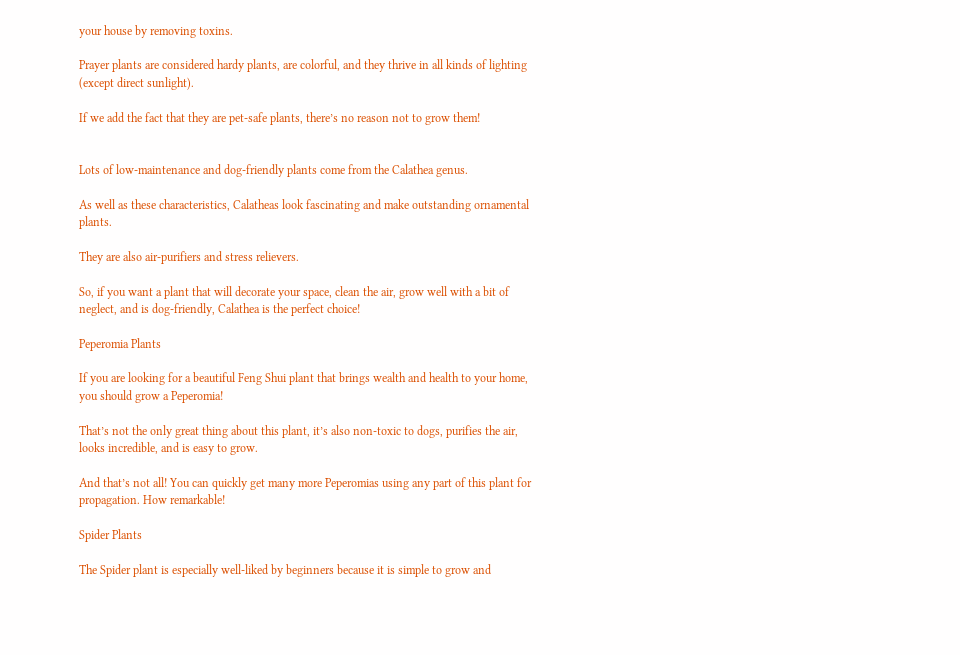your house by removing toxins.

Prayer plants are considered hardy plants, are colorful, and they thrive in all kinds of lighting (except direct sunlight).

If we add the fact that they are pet-safe plants, there’s no reason not to grow them!


Lots of low-maintenance and dog-friendly plants come from the Calathea genus.

As well as these characteristics, Calatheas look fascinating and make outstanding ornamental plants.

They are also air-purifiers and stress relievers.

So, if you want a plant that will decorate your space, clean the air, grow well with a bit of neglect, and is dog-friendly, Calathea is the perfect choice!

Peperomia Plants

If you are looking for a beautiful Feng Shui plant that brings wealth and health to your home, you should grow a Peperomia!

That’s not the only great thing about this plant, it’s also non-toxic to dogs, purifies the air, looks incredible, and is easy to grow.

And that’s not all! You can quickly get many more Peperomias using any part of this plant for propagation. How remarkable!

Spider Plants

The Spider plant is especially well-liked by beginners because it is simple to grow and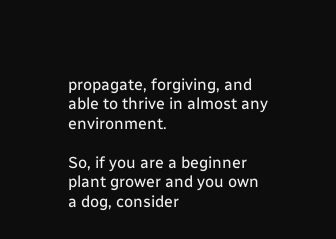propagate, forgiving, and able to thrive in almost any environment.

So, if you are a beginner plant grower and you own a dog, consider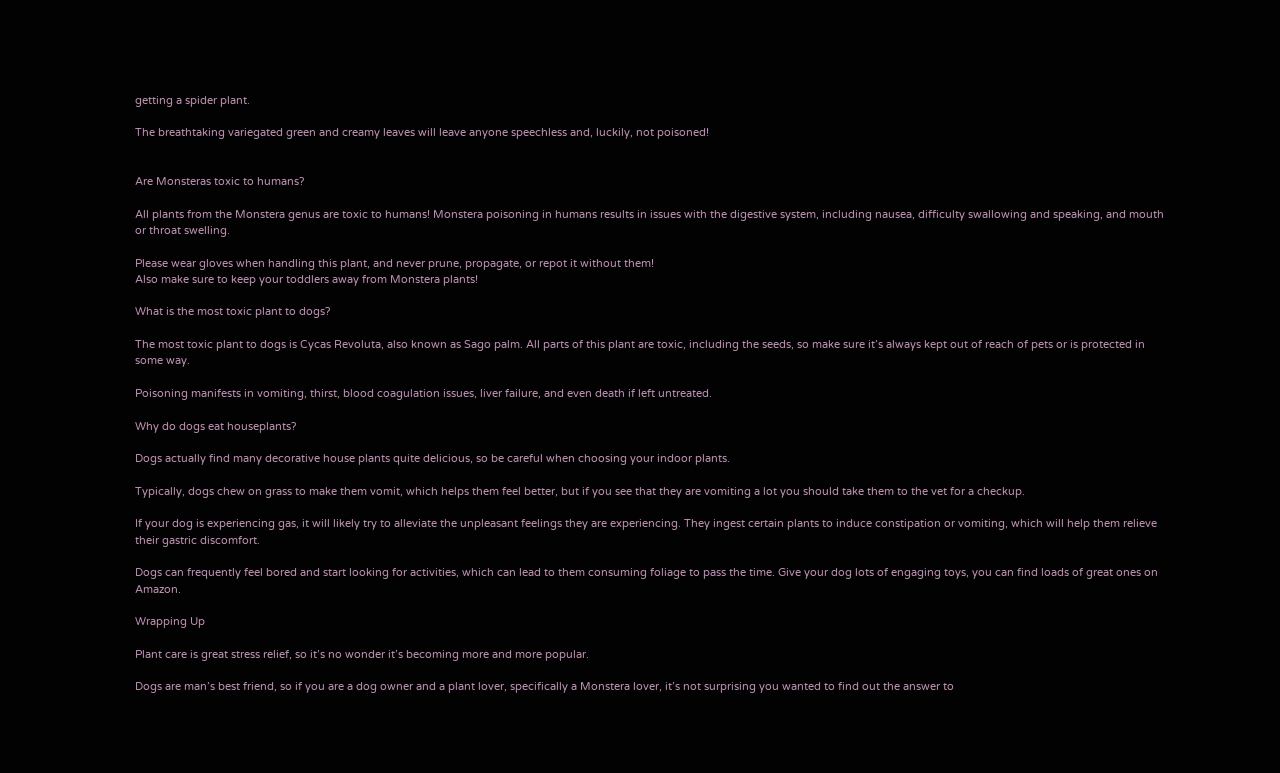getting a spider plant.

The breathtaking variegated green and creamy leaves will leave anyone speechless and, luckily, not poisoned!


Are Monsteras toxic to humans?

All plants from the Monstera genus are toxic to humans! Monstera poisoning in humans results in issues with the digestive system, including nausea, difficulty swallowing and speaking, and mouth or throat swelling.

Please wear gloves when handling this plant, and never prune, propagate, or repot it without them!
Also make sure to keep your toddlers away from Monstera plants!

What is the most toxic plant to dogs?

The most toxic plant to dogs is Cycas Revoluta, also known as Sago palm. All parts of this plant are toxic, including the seeds, so make sure it’s always kept out of reach of pets or is protected in some way.

Poisoning manifests in vomiting, thirst, blood coagulation issues, liver failure, and even death if left untreated.

Why do dogs eat houseplants?

Dogs actually find many decorative house plants quite delicious, so be careful when choosing your indoor plants.

Typically, dogs chew on grass to make them vomit, which helps them feel better, but if you see that they are vomiting a lot you should take them to the vet for a checkup.

If your dog is experiencing gas, it will likely try to alleviate the unpleasant feelings they are experiencing. They ingest certain plants to induce constipation or vomiting, which will help them relieve their gastric discomfort.

Dogs can frequently feel bored and start looking for activities, which can lead to them consuming foliage to pass the time. Give your dog lots of engaging toys, you can find loads of great ones on Amazon.

Wrapping Up

Plant care is great stress relief, so it’s no wonder it’s becoming more and more popular.

Dogs are man’s best friend, so if you are a dog owner and a plant lover, specifically a Monstera lover, it’s not surprising you wanted to find out the answer to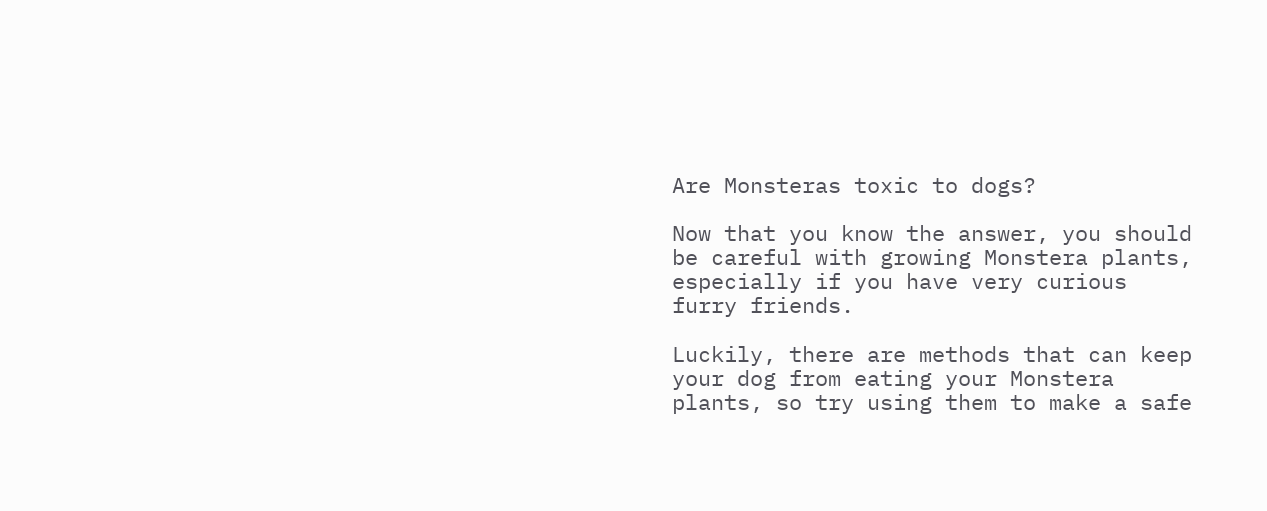Are Monsteras toxic to dogs?

Now that you know the answer, you should be careful with growing Monstera plants, especially if you have very curious furry friends.

Luckily, there are methods that can keep your dog from eating your Monstera plants, so try using them to make a safe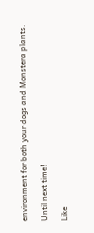environment for both your dogs and Monstera plants.

Until next time!

Like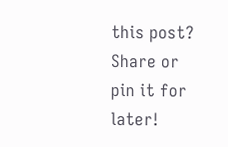this post? Share or pin it for later!